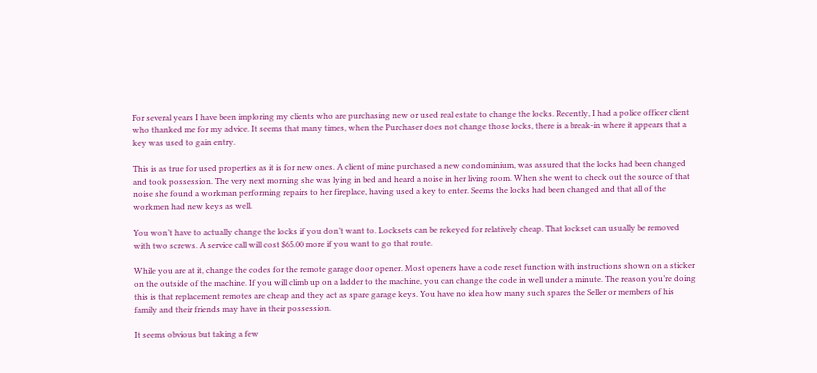For several years I have been imploring my clients who are purchasing new or used real estate to change the locks. Recently, I had a police officer client who thanked me for my advice. It seems that many times, when the Purchaser does not change those locks, there is a break-in where it appears that a key was used to gain entry.

This is as true for used properties as it is for new ones. A client of mine purchased a new condominium, was assured that the locks had been changed and took possession. The very next morning she was lying in bed and heard a noise in her living room. When she went to check out the source of that noise she found a workman performing repairs to her fireplace, having used a key to enter. Seems the locks had been changed and that all of the workmen had new keys as well.

You won’t have to actually change the locks if you don’t want to. Locksets can be rekeyed for relatively cheap. That lockset can usually be removed with two screws. A service call will cost $65.00 more if you want to go that route.

While you are at it, change the codes for the remote garage door opener. Most openers have a code reset function with instructions shown on a sticker on the outside of the machine. If you will climb up on a ladder to the machine, you can change the code in well under a minute. The reason you’re doing this is that replacement remotes are cheap and they act as spare garage keys. You have no idea how many such spares the Seller or members of his family and their friends may have in their possession.

It seems obvious but taking a few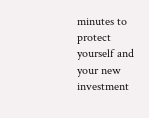minutes to protect yourself and your new investment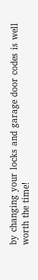by changing your locks and garage door codes is well worth the time!